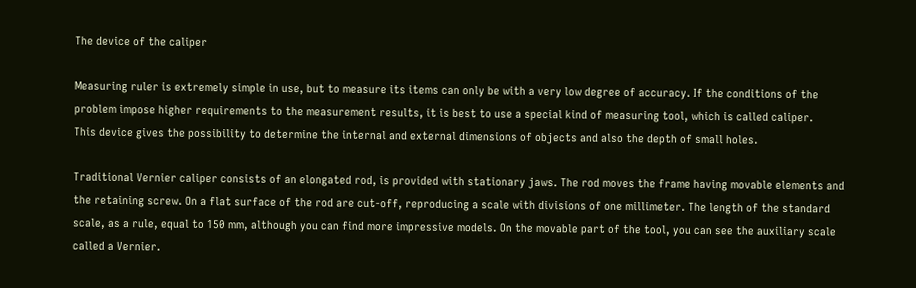The device of the caliper

Measuring ruler is extremely simple in use, but to measure its items can only be with a very low degree of accuracy. If the conditions of the problem impose higher requirements to the measurement results, it is best to use a special kind of measuring tool, which is called caliper.
This device gives the possibility to determine the internal and external dimensions of objects and also the depth of small holes.

Traditional Vernier caliper consists of an elongated rod, is provided with stationary jaws. The rod moves the frame having movable elements and the retaining screw. On a flat surface of the rod are cut-off, reproducing a scale with divisions of one millimeter. The length of the standard scale, as a rule, equal to 150 mm, although you can find more impressive models. On the movable part of the tool, you can see the auxiliary scale called a Vernier.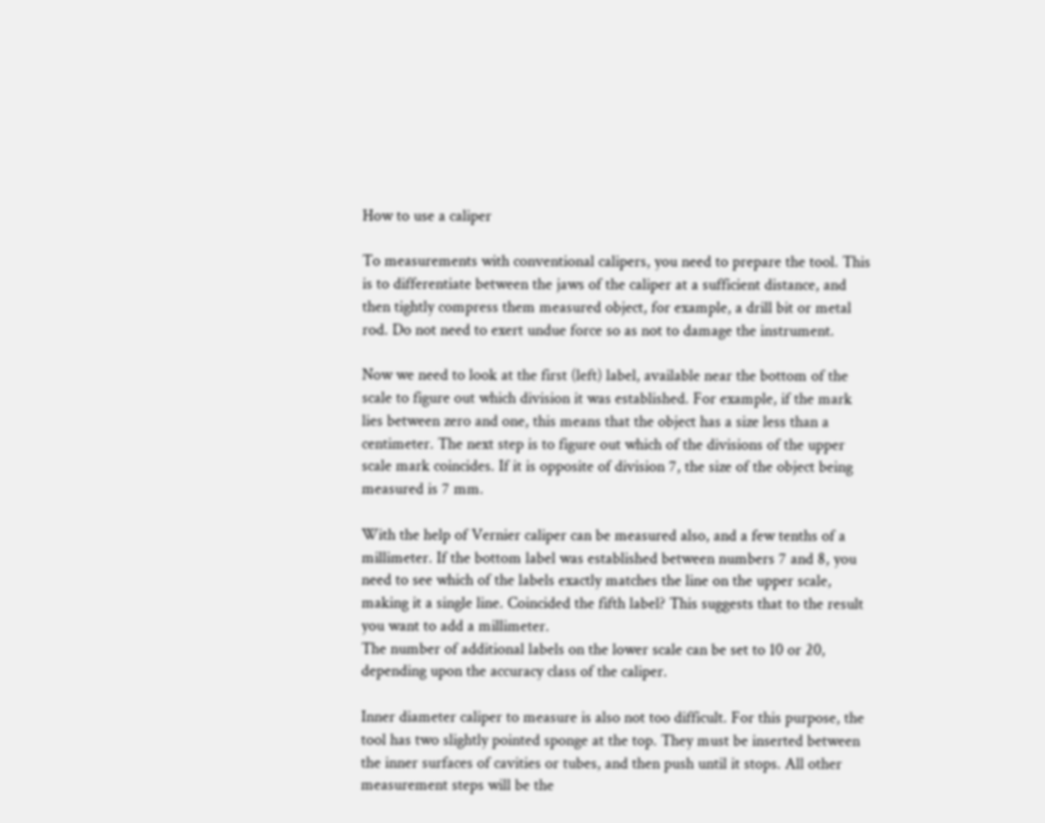How to use a caliper

To measurements with conventional calipers, you need to prepare the tool. This is to differentiate between the jaws of the caliper at a sufficient distance, and then tightly compress them measured object, for example, a drill bit or metal rod. Do not need to exert undue force so as not to damage the instrument.

Now we need to look at the first (left) label, available near the bottom of the scale to figure out which division it was established. For example, if the mark lies between zero and one, this means that the object has a size less than a centimeter. The next step is to figure out which of the divisions of the upper scale mark coincides. If it is opposite of division 7, the size of the object being measured is 7 mm.

With the help of Vernier caliper can be measured also, and a few tenths of a millimeter. If the bottom label was established between numbers 7 and 8, you need to see which of the labels exactly matches the line on the upper scale, making it a single line. Coincided the fifth label? This suggests that to the result you want to add a millimeter.
The number of additional labels on the lower scale can be set to 10 or 20, depending upon the accuracy class of the caliper.

Inner diameter caliper to measure is also not too difficult. For this purpose, the tool has two slightly pointed sponge at the top. They must be inserted between the inner surfaces of cavities or tubes, and then push until it stops. All other measurement steps will be the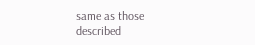same as those described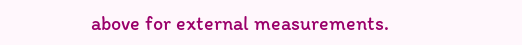above for external measurements.